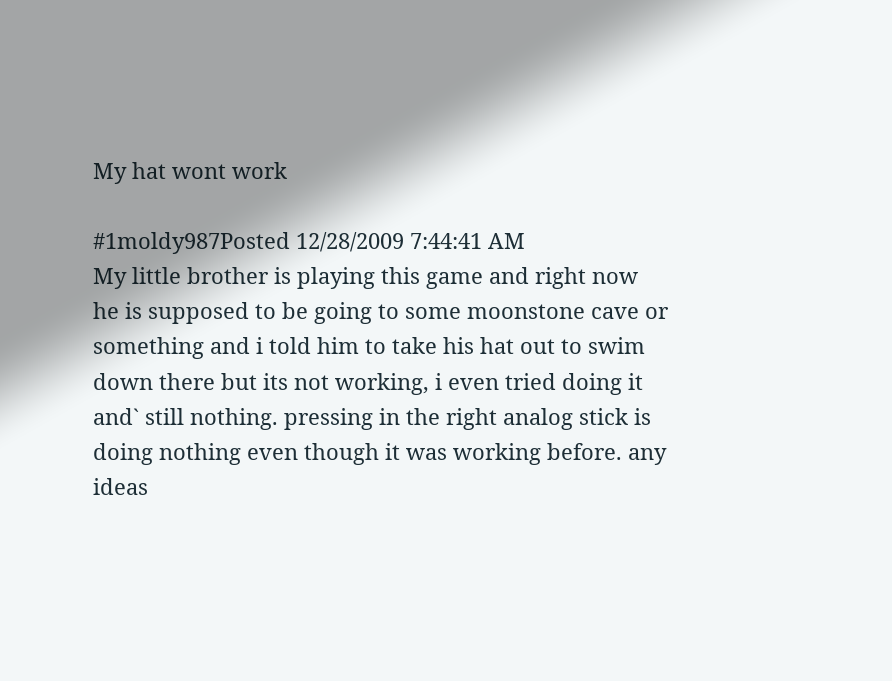My hat wont work

#1moldy987Posted 12/28/2009 7:44:41 AM
My little brother is playing this game and right now he is supposed to be going to some moonstone cave or something and i told him to take his hat out to swim down there but its not working, i even tried doing it and` still nothing. pressing in the right analog stick is doing nothing even though it was working before. any ideas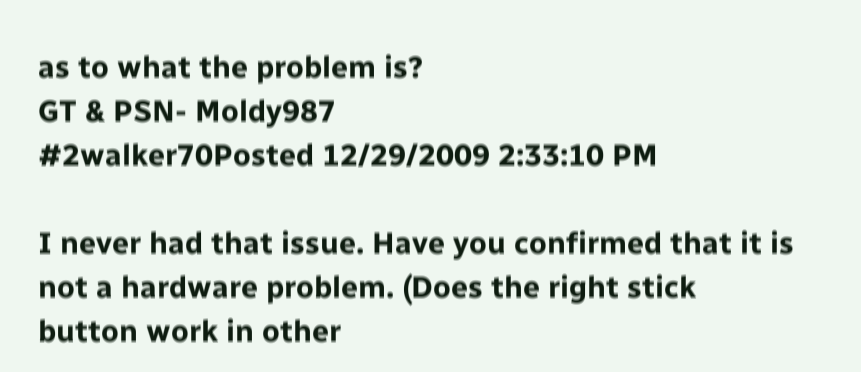as to what the problem is?
GT & PSN- Moldy987
#2walker70Posted 12/29/2009 2:33:10 PM

I never had that issue. Have you confirmed that it is not a hardware problem. (Does the right stick button work in other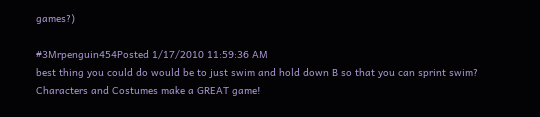games?)

#3Mrpenguin454Posted 1/17/2010 11:59:36 AM
best thing you could do would be to just swim and hold down B so that you can sprint swim?
Characters and Costumes make a GREAT game!